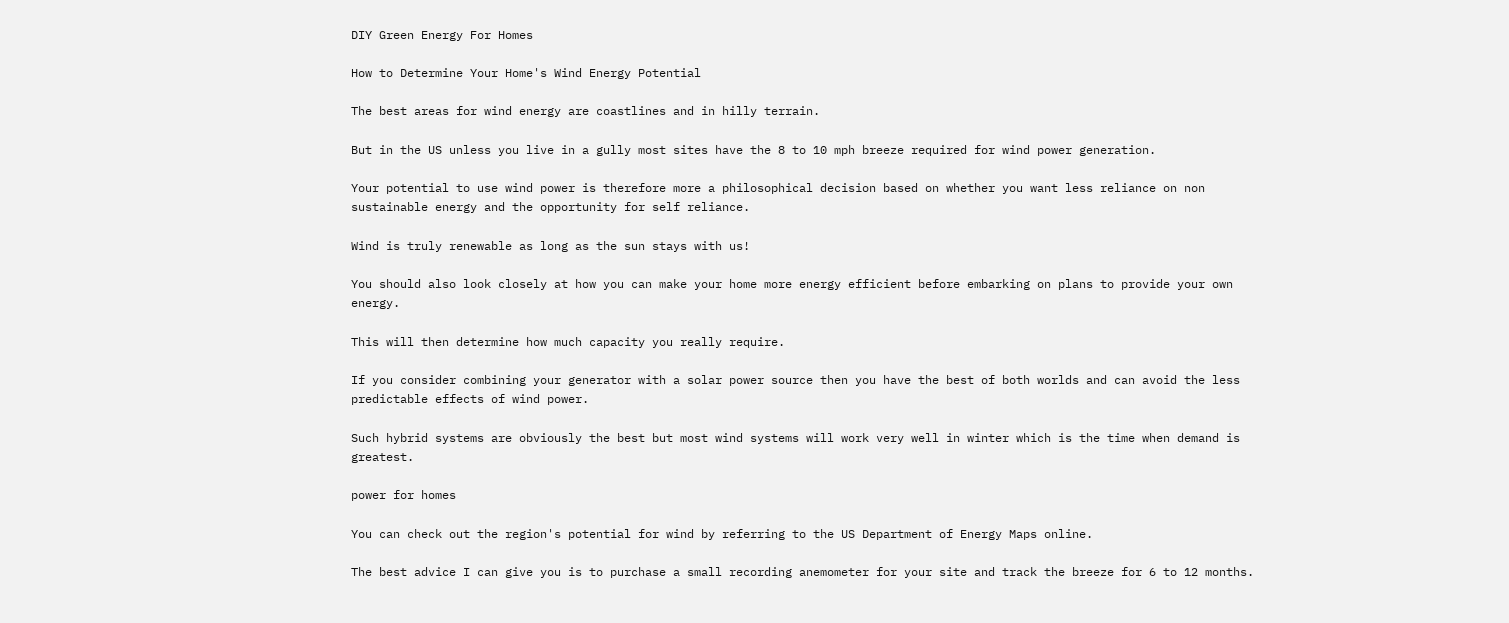DIY Green Energy For Homes

How to Determine Your Home's Wind Energy Potential

The best areas for wind energy are coastlines and in hilly terrain.

But in the US unless you live in a gully most sites have the 8 to 10 mph breeze required for wind power generation.

Your potential to use wind power is therefore more a philosophical decision based on whether you want less reliance on non sustainable energy and the opportunity for self reliance.

Wind is truly renewable as long as the sun stays with us!

You should also look closely at how you can make your home more energy efficient before embarking on plans to provide your own energy.

This will then determine how much capacity you really require.

If you consider combining your generator with a solar power source then you have the best of both worlds and can avoid the less predictable effects of wind power.

Such hybrid systems are obviously the best but most wind systems will work very well in winter which is the time when demand is greatest.

power for homes

You can check out the region's potential for wind by referring to the US Department of Energy Maps online.

The best advice I can give you is to purchase a small recording anemometer for your site and track the breeze for 6 to 12 months.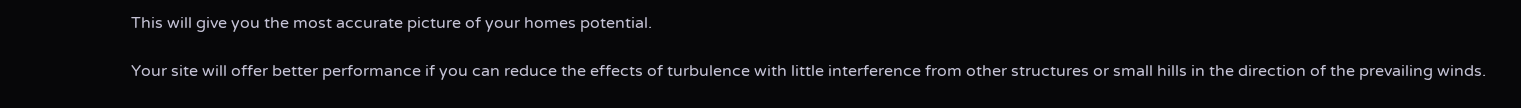This will give you the most accurate picture of your homes potential.

Your site will offer better performance if you can reduce the effects of turbulence with little interference from other structures or small hills in the direction of the prevailing winds.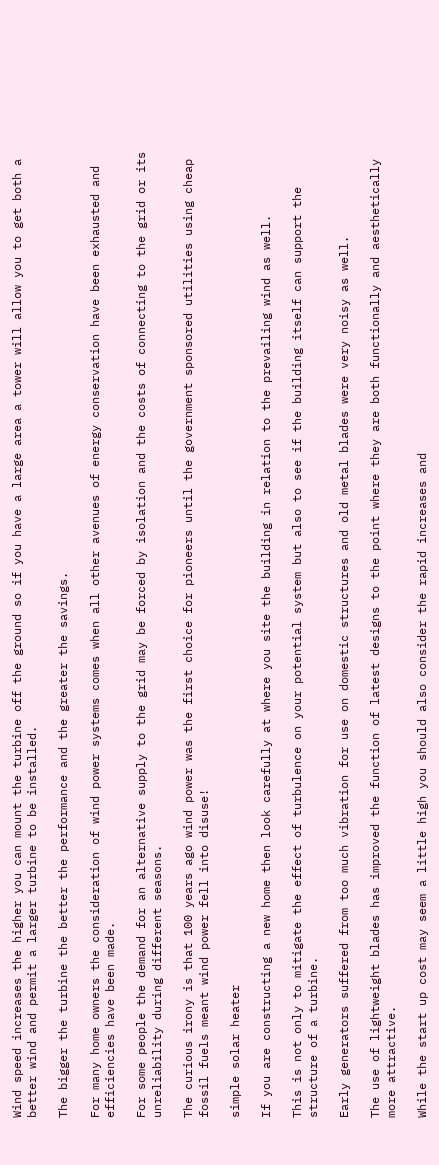Wind speed increases the higher you can mount the turbine off the ground so if you have a large area a tower will allow you to get both a better wind and permit a larger turbine to be installed.

The bigger the turbine the better the performance and the greater the savings.

For many home owners the consideration of wind power systems comes when all other avenues of energy conservation have been exhausted and efficiencies have been made.

For some people the demand for an alternative supply to the grid may be forced by isolation and the costs of connecting to the grid or its unreliability during different seasons.

The curious irony is that 100 years ago wind power was the first choice for pioneers until the government sponsored utilities using cheap fossil fuels meant wind power fell into disuse!

simple solar heater

If you are constructing a new home then look carefully at where you site the building in relation to the prevailing wind as well.

This is not only to mitigate the effect of turbulence on your potential system but also to see if the building itself can support the structure of a turbine.

Early generators suffered from too much vibration for use on domestic structures and old metal blades were very noisy as well.

The use of lightweight blades has improved the function of latest designs to the point where they are both functionally and aesthetically more attractive.

While the start up cost may seem a little high you should also consider the rapid increases and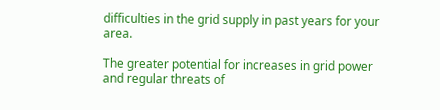difficulties in the grid supply in past years for your area.

The greater potential for increases in grid power and regular threats of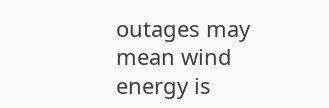outages may mean wind energy is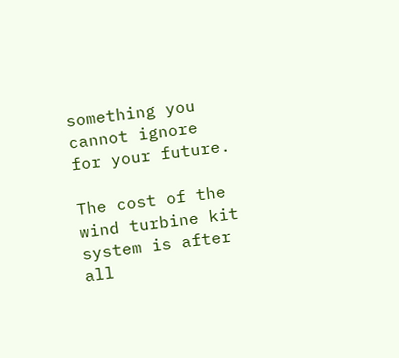something you cannot ignore for your future.

The cost of the wind turbine kit system is after all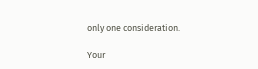only one consideration.

Your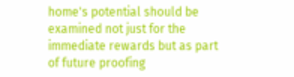home's potential should be examined not just for the immediate rewards but as part of future proofing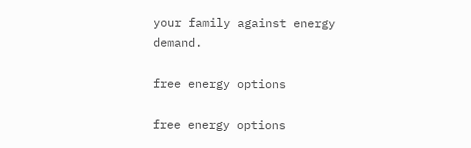your family against energy demand.

free energy options

free energy options